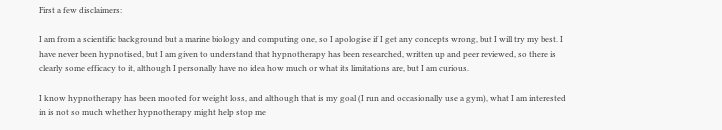First a few disclaimers:

I am from a scientific background but a marine biology and computing one, so I apologise if I get any concepts wrong, but I will try my best. I have never been hypnotised, but I am given to understand that hypnotherapy has been researched, written up and peer reviewed, so there is clearly some efficacy to it, although I personally have no idea how much or what its limitations are, but I am curious.

I know hypnotherapy has been mooted for weight loss, and although that is my goal (I run and occasionally use a gym), what I am interested in is not so much whether hypnotherapy might help stop me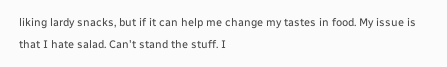liking lardy snacks, but if it can help me change my tastes in food. My issue is that I hate salad. Can't stand the stuff. I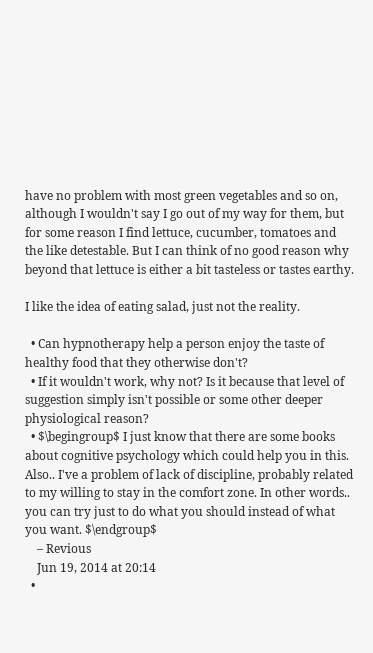have no problem with most green vegetables and so on, although I wouldn't say I go out of my way for them, but for some reason I find lettuce, cucumber, tomatoes and the like detestable. But I can think of no good reason why beyond that lettuce is either a bit tasteless or tastes earthy.

I like the idea of eating salad, just not the reality.

  • Can hypnotherapy help a person enjoy the taste of healthy food that they otherwise don't?
  • If it wouldn't work, why not? Is it because that level of suggestion simply isn't possible or some other deeper physiological reason?
  • $\begingroup$ I just know that there are some books about cognitive psychology which could help you in this. Also.. I've a problem of lack of discipline, probably related to my willing to stay in the comfort zone. In other words.. you can try just to do what you should instead of what you want. $\endgroup$
    – Revious
    Jun 19, 2014 at 20:14
  •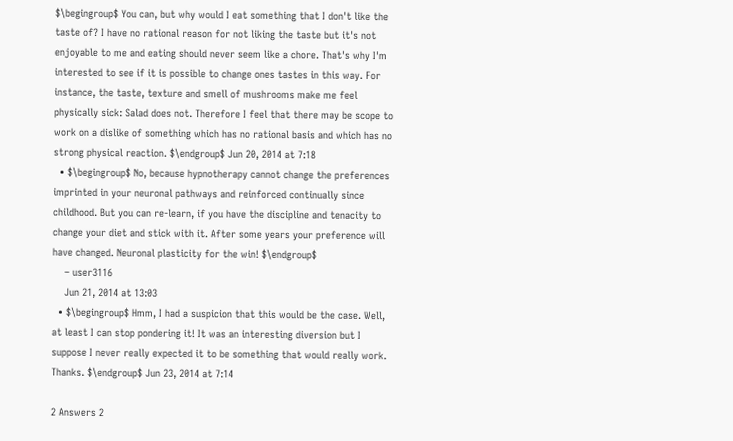$\begingroup$ You can, but why would I eat something that I don't like the taste of? I have no rational reason for not liking the taste but it's not enjoyable to me and eating should never seem like a chore. That's why I'm interested to see if it is possible to change ones tastes in this way. For instance, the taste, texture and smell of mushrooms make me feel physically sick: Salad does not. Therefore I feel that there may be scope to work on a dislike of something which has no rational basis and which has no strong physical reaction. $\endgroup$ Jun 20, 2014 at 7:18
  • $\begingroup$ No, because hypnotherapy cannot change the preferences imprinted in your neuronal pathways and reinforced continually since childhood. But you can re-learn, if you have the discipline and tenacity to change your diet and stick with it. After some years your preference will have changed. Neuronal plasticity for the win! $\endgroup$
    – user3116
    Jun 21, 2014 at 13:03
  • $\begingroup$ Hmm, I had a suspicion that this would be the case. Well, at least I can stop pondering it! It was an interesting diversion but I suppose I never really expected it to be something that would really work. Thanks. $\endgroup$ Jun 23, 2014 at 7:14

2 Answers 2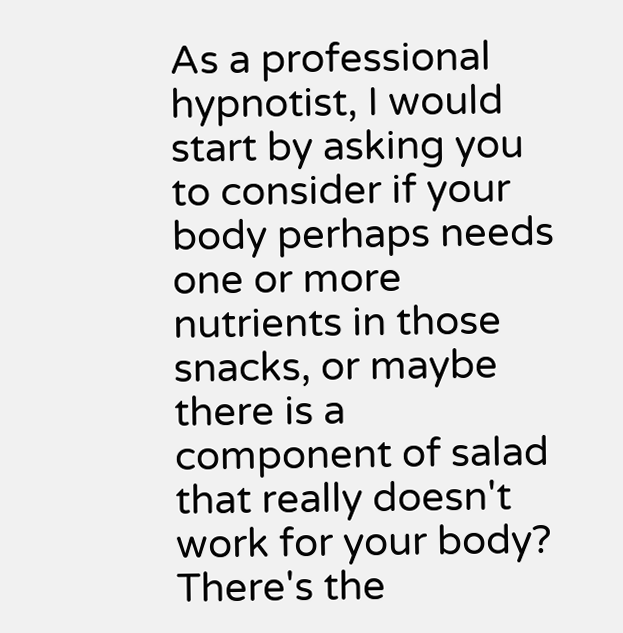As a professional hypnotist, I would start by asking you to consider if your body perhaps needs one or more nutrients in those snacks, or maybe there is a component of salad that really doesn't work for your body? There's the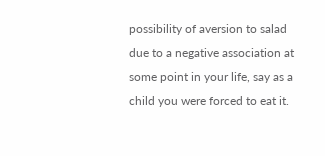possibility of aversion to salad due to a negative association at some point in your life, say as a child you were forced to eat it.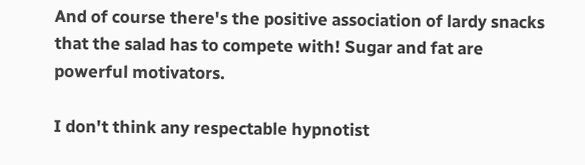And of course there's the positive association of lardy snacks that the salad has to compete with! Sugar and fat are powerful motivators.

I don't think any respectable hypnotist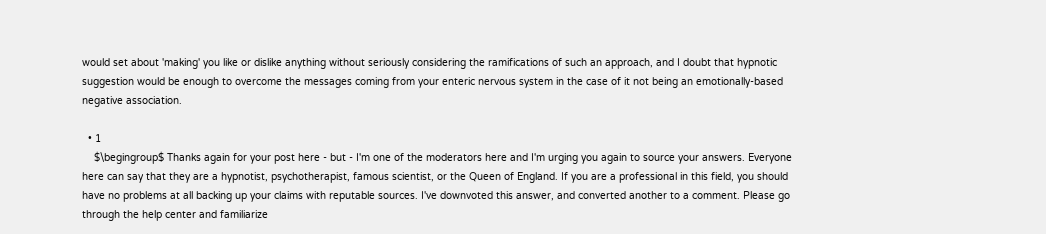would set about 'making' you like or dislike anything without seriously considering the ramifications of such an approach, and I doubt that hypnotic suggestion would be enough to overcome the messages coming from your enteric nervous system in the case of it not being an emotionally-based negative association.

  • 1
    $\begingroup$ Thanks again for your post here - but - I'm one of the moderators here and I'm urging you again to source your answers. Everyone here can say that they are a hypnotist, psychotherapist, famous scientist, or the Queen of England. If you are a professional in this field, you should have no problems at all backing up your claims with reputable sources. I've downvoted this answer, and converted another to a comment. Please go through the help center and familiarize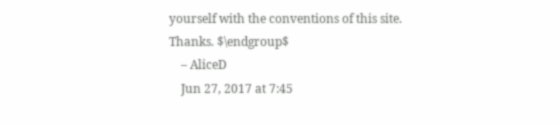yourself with the conventions of this site. Thanks. $\endgroup$
    – AliceD
    Jun 27, 2017 at 7:45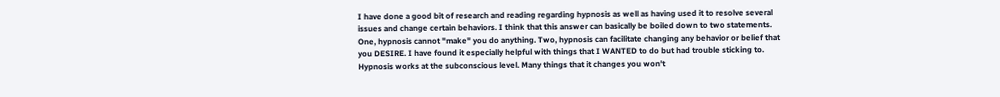I have done a good bit of research and reading regarding hypnosis as well as having used it to resolve several issues and change certain behaviors. I think that this answer can basically be boiled down to two statements. One, hypnosis cannot "make" you do anything. Two, hypnosis can facilitate changing any behavior or belief that you DESIRE. I have found it especially helpful with things that I WANTED to do but had trouble sticking to. Hypnosis works at the subconscious level. Many things that it changes you won't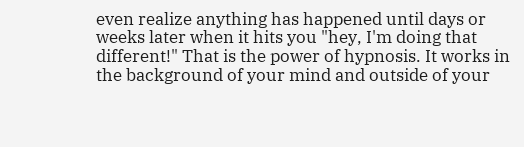even realize anything has happened until days or weeks later when it hits you "hey, I'm doing that different!" That is the power of hypnosis. It works in the background of your mind and outside of your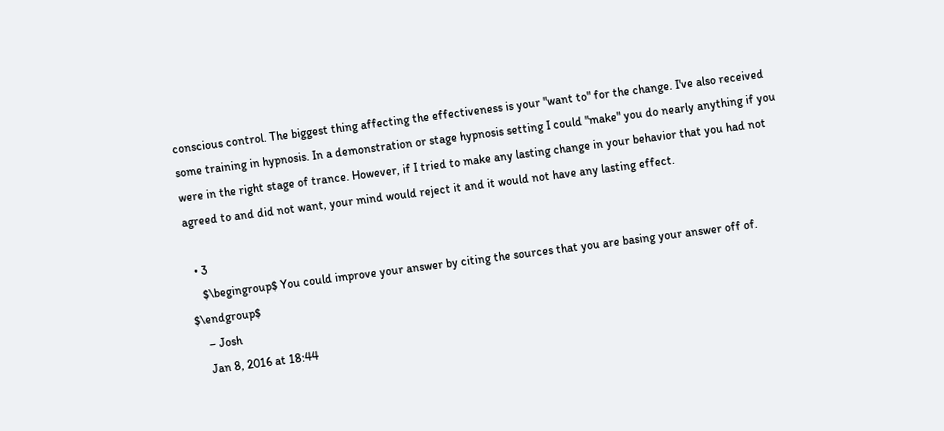conscious control. The biggest thing affecting the effectiveness is your "want to" for the change. I've also received some training in hypnosis. In a demonstration or stage hypnosis setting I could "make" you do nearly anything if you were in the right stage of trance. However, if I tried to make any lasting change in your behavior that you had not agreed to and did not want, your mind would reject it and it would not have any lasting effect.

  • 3
    $\begingroup$ You could improve your answer by citing the sources that you are basing your answer off of. $\endgroup$
    – Josh
    Jan 8, 2016 at 18:44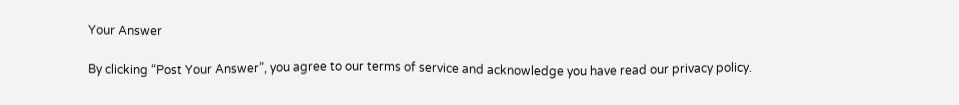Your Answer

By clicking “Post Your Answer”, you agree to our terms of service and acknowledge you have read our privacy policy.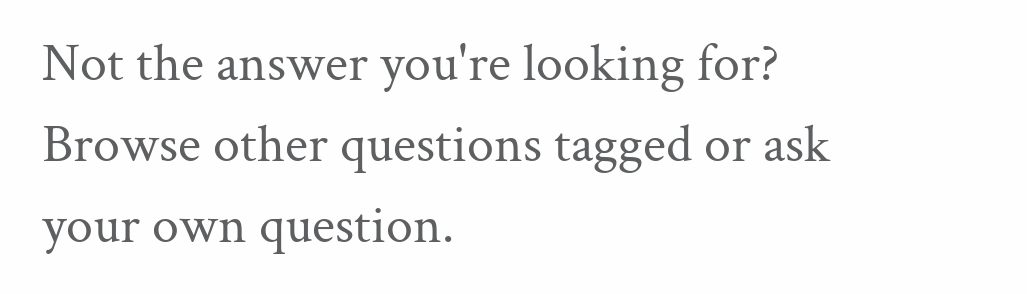Not the answer you're looking for? Browse other questions tagged or ask your own question.